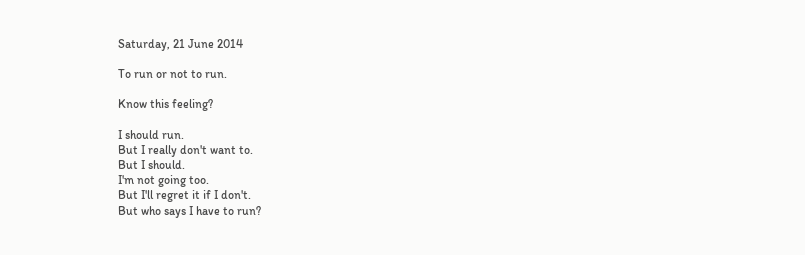Saturday, 21 June 2014

To run or not to run.

Know this feeling?

I should run.
But I really don't want to.
But I should.
I'm not going too.
But I'll regret it if I don't.
But who says I have to run?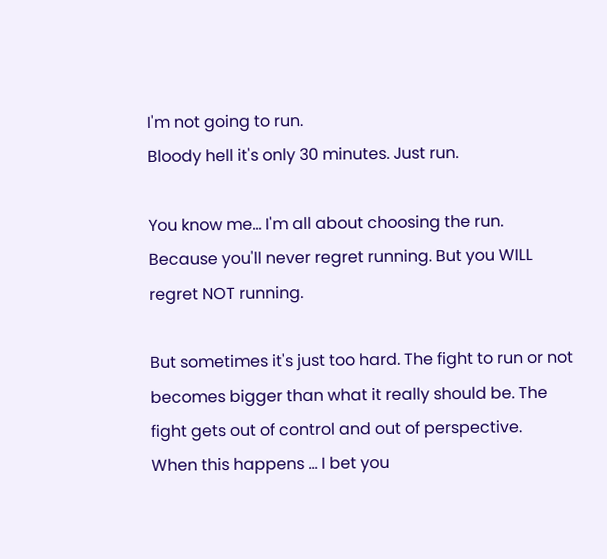I'm not going to run.
Bloody hell it's only 30 minutes. Just run.

You know me... I'm all about choosing the run. Because you'll never regret running. But you WILL regret NOT running.

But sometimes it's just too hard. The fight to run or not becomes bigger than what it really should be. The fight gets out of control and out of perspective.
When this happens ... I bet you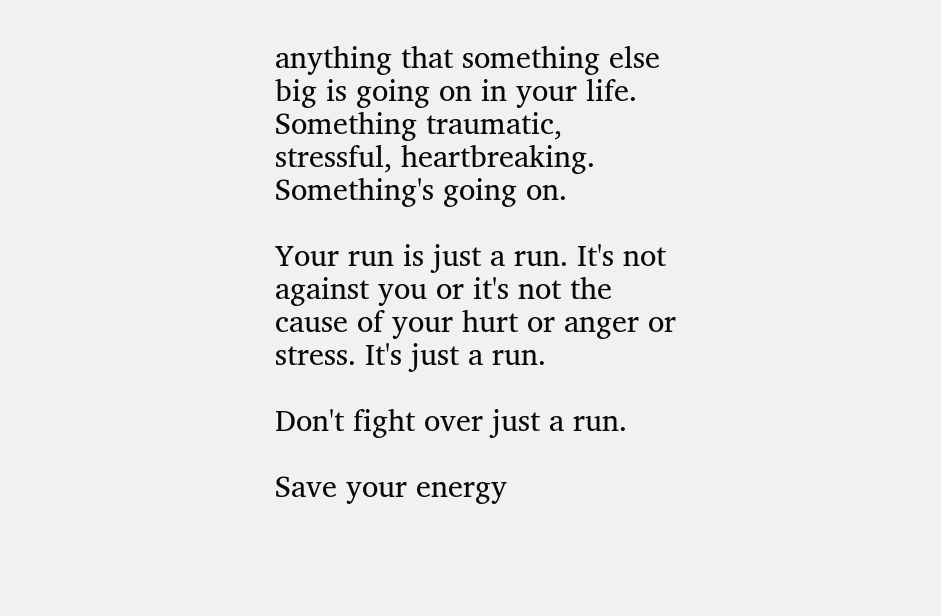anything that something else big is going on in your life. Something traumatic, stressful, heartbreaking. Something's going on.

Your run is just a run. It's not against you or it's not the cause of your hurt or anger or stress. It's just a run.

Don't fight over just a run.

Save your energy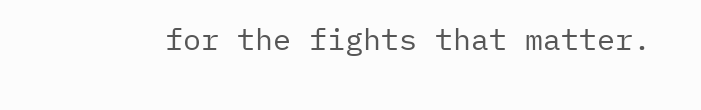for the fights that matter.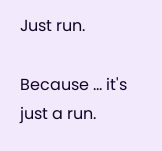Just run.

Because ... it's just a run.